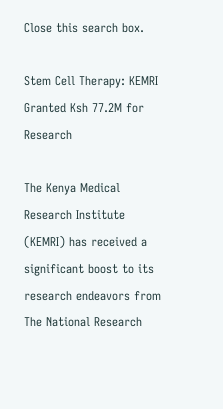Close this search box.

Stem Cell Therapy: KEMRI Granted Ksh 77.2M for Research

The Kenya Medical Research Institute (KEMRI) has received a significant boost to its research endeavors from The National Research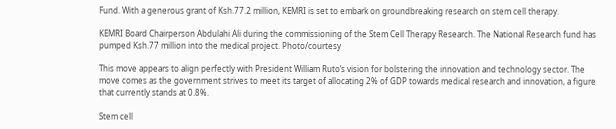Fund. With a generous grant of Ksh.77.2 million, KEMRI is set to embark on groundbreaking research on stem cell therapy.

KEMRI Board Chairperson Abdulahi Ali during the commissioning of the Stem Cell Therapy Research. The National Research fund has pumped Ksh.77 million into the medical project. Photo/courtesy

This move appears to align perfectly with President William Ruto’s vision for bolstering the innovation and technology sector. The move comes as the government strives to meet its target of allocating 2% of GDP towards medical research and innovation, a figure that currently stands at 0.8%.

Stem cell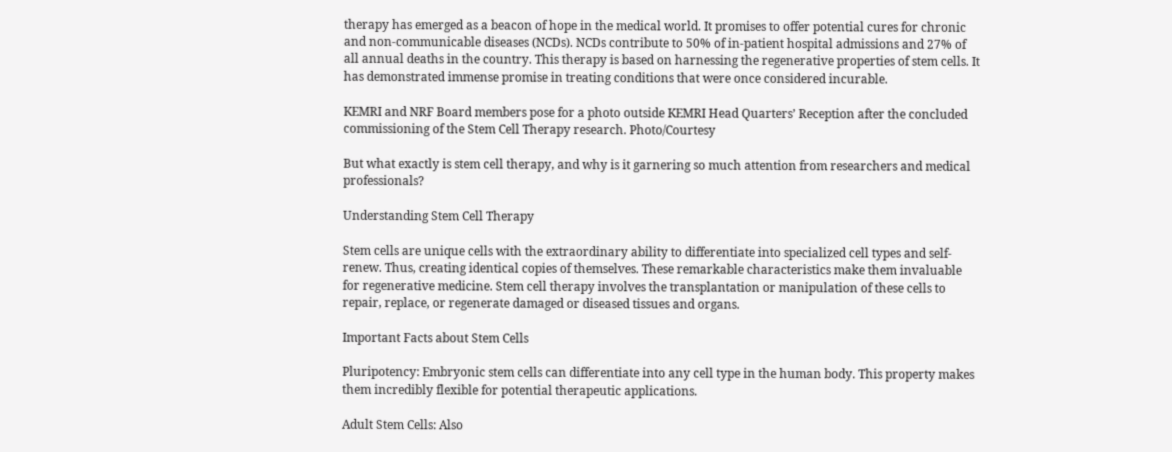therapy has emerged as a beacon of hope in the medical world. It promises to offer potential cures for chronic and non-communicable diseases (NCDs). NCDs contribute to 50% of in-patient hospital admissions and 27% of all annual deaths in the country. This therapy is based on harnessing the regenerative properties of stem cells. It has demonstrated immense promise in treating conditions that were once considered incurable.

KEMRI and NRF Board members pose for a photo outside KEMRI Head Quarters’ Reception after the concluded commissioning of the Stem Cell Therapy research. Photo/Courtesy

But what exactly is stem cell therapy, and why is it garnering so much attention from researchers and medical professionals?

Understanding Stem Cell Therapy

Stem cells are unique cells with the extraordinary ability to differentiate into specialized cell types and self-renew. Thus, creating identical copies of themselves. These remarkable characteristics make them invaluable for regenerative medicine. Stem cell therapy involves the transplantation or manipulation of these cells to repair, replace, or regenerate damaged or diseased tissues and organs.

Important Facts about Stem Cells

Pluripotency: Embryonic stem cells can differentiate into any cell type in the human body. This property makes them incredibly flexible for potential therapeutic applications.

Adult Stem Cells: Also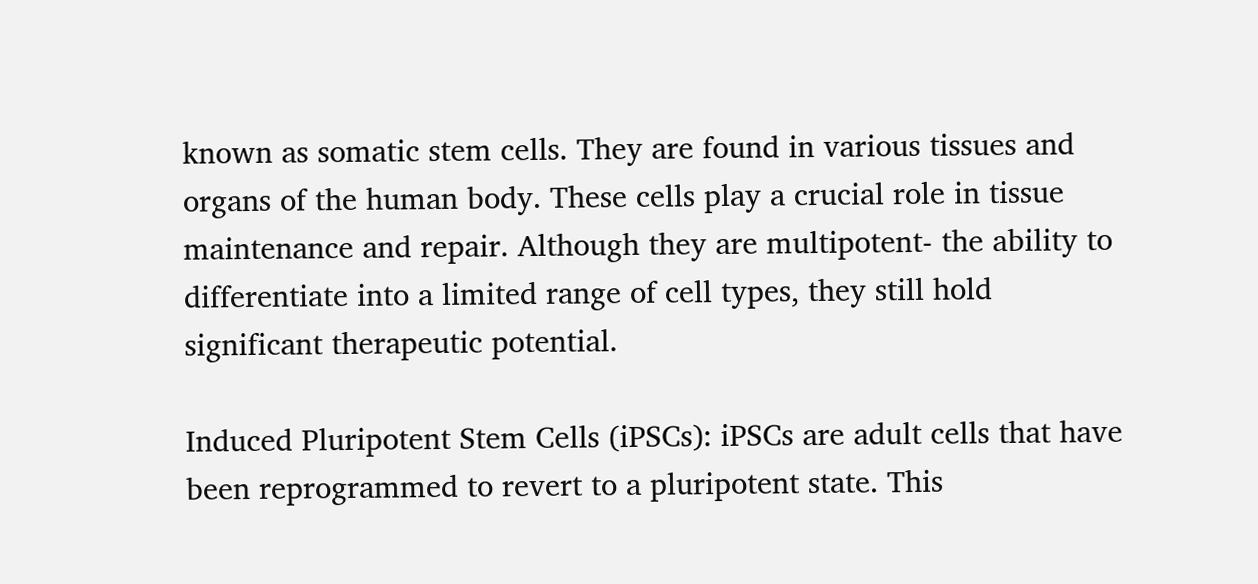known as somatic stem cells. They are found in various tissues and organs of the human body. These cells play a crucial role in tissue maintenance and repair. Although they are multipotent- the ability to differentiate into a limited range of cell types, they still hold significant therapeutic potential.

Induced Pluripotent Stem Cells (iPSCs): iPSCs are adult cells that have been reprogrammed to revert to a pluripotent state. This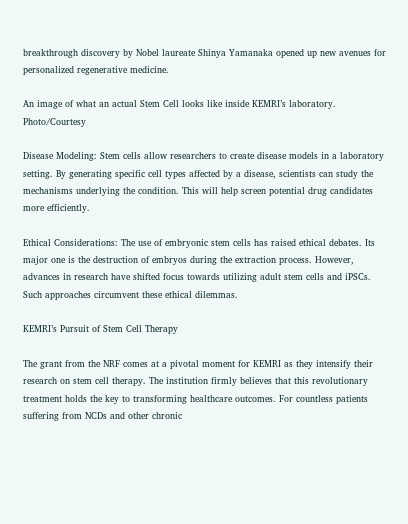breakthrough discovery by Nobel laureate Shinya Yamanaka opened up new avenues for personalized regenerative medicine.

An image of what an actual Stem Cell looks like inside KEMRI’s laboratory. Photo/Courtesy

Disease Modeling: Stem cells allow researchers to create disease models in a laboratory setting. By generating specific cell types affected by a disease, scientists can study the mechanisms underlying the condition. This will help screen potential drug candidates more efficiently.

Ethical Considerations: The use of embryonic stem cells has raised ethical debates. Its major one is the destruction of embryos during the extraction process. However, advances in research have shifted focus towards utilizing adult stem cells and iPSCs. Such approaches circumvent these ethical dilemmas.

KEMRI’s Pursuit of Stem Cell Therapy

The grant from the NRF comes at a pivotal moment for KEMRI as they intensify their research on stem cell therapy. The institution firmly believes that this revolutionary treatment holds the key to transforming healthcare outcomes. For countless patients suffering from NCDs and other chronic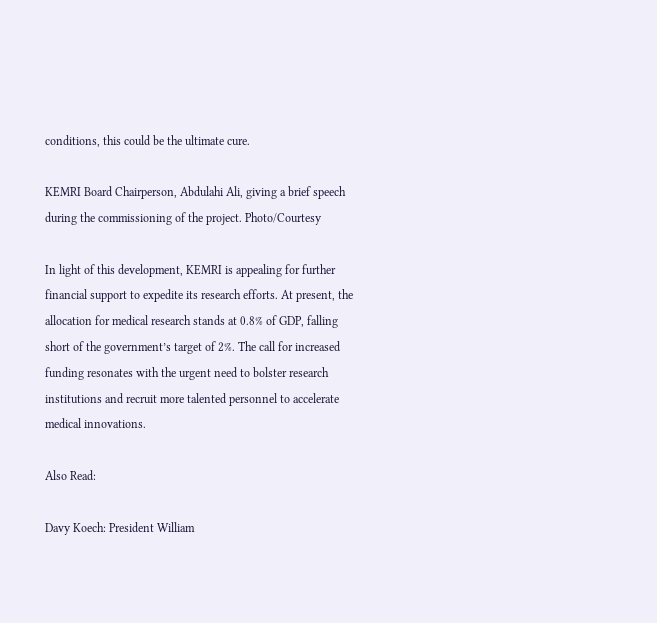conditions, this could be the ultimate cure.

KEMRI Board Chairperson, Abdulahi Ali, giving a brief speech during the commissioning of the project. Photo/Courtesy

In light of this development, KEMRI is appealing for further financial support to expedite its research efforts. At present, the allocation for medical research stands at 0.8% of GDP, falling short of the government’s target of 2%. The call for increased funding resonates with the urgent need to bolster research institutions and recruit more talented personnel to accelerate medical innovations.

Also Read:

Davy Koech: President William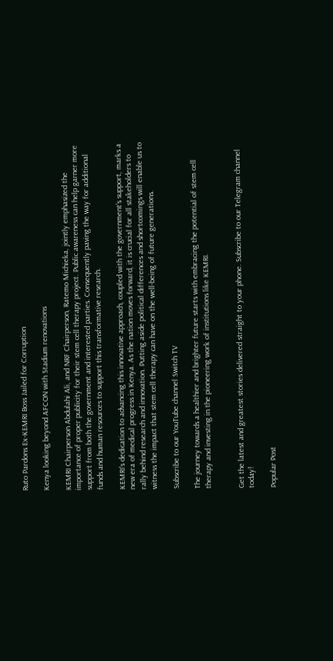Ruto Pardons Ex-KEMRI Boss Jailed for Corruption

Kenya looking beyond AFCON with Stadium renovations

KEMRI Chairperson Abdulahi Ali, and NRF Chairperson, Ratemo Michieka, jointly emphasized the importance of proper publicity for their stem cell therapy project. Public awareness can help garner more support from both the government and interested parties. Consequently paving the way for additional funds and human resources to support this transformative research.

KEMRI’s dedication to advancing this innovative approach, coupled with the government’s support, marks a new era of medical progress in Kenya. As the nation moves forward, it is crucial for all stakeholders to rally behind research and innovation. Putting aside political differences and shortcomings will enable us to witness the impact that stem cell therapy can have on the well-being of future generations.

Subscribe to our YouTube channel Switch TV

The journey towards a healthier and brighter future starts with embracing the potential of stem cell therapy and investing in the pioneering work of institutions like KEMRI.


Get the latest and greatest stories delivered straight to your phone. Subscribe to our Telegram channel today!

Popular Post